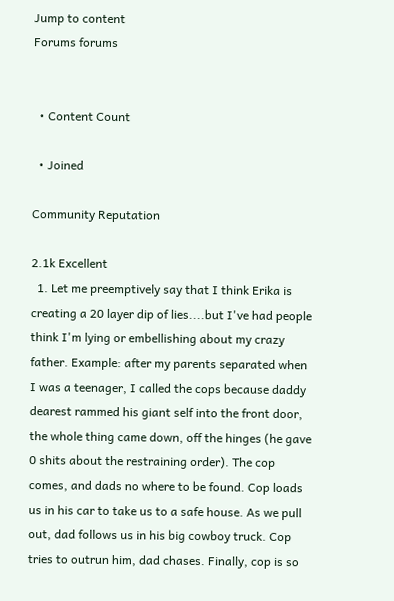Jump to content
Forums forums


  • Content Count

  • Joined

Community Reputation

2.1k Excellent
  1. Let me preemptively say that I think Erika is creating a 20 layer dip of lies....but I've had people think I'm lying or embellishing about my crazy father. Example: after my parents separated when I was a teenager, I called the cops because daddy dearest rammed his giant self into the front door, the whole thing came down, off the hinges (he gave 0 shits about the restraining order). The cop comes, and dads no where to be found. Cop loads us in his car to take us to a safe house. As we pull out, dad follows us in his big cowboy truck. Cop tries to outrun him, dad chases. Finally, cop is so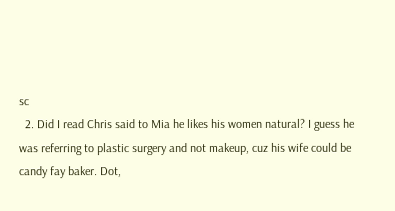sc
  2. Did I read Chris said to Mia he likes his women natural? I guess he was referring to plastic surgery and not makeup, cuz his wife could be candy fay baker. Dot,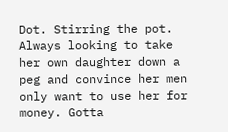Dot. Stirring the pot. Always looking to take her own daughter down a peg and convince her men only want to use her for money. Gotta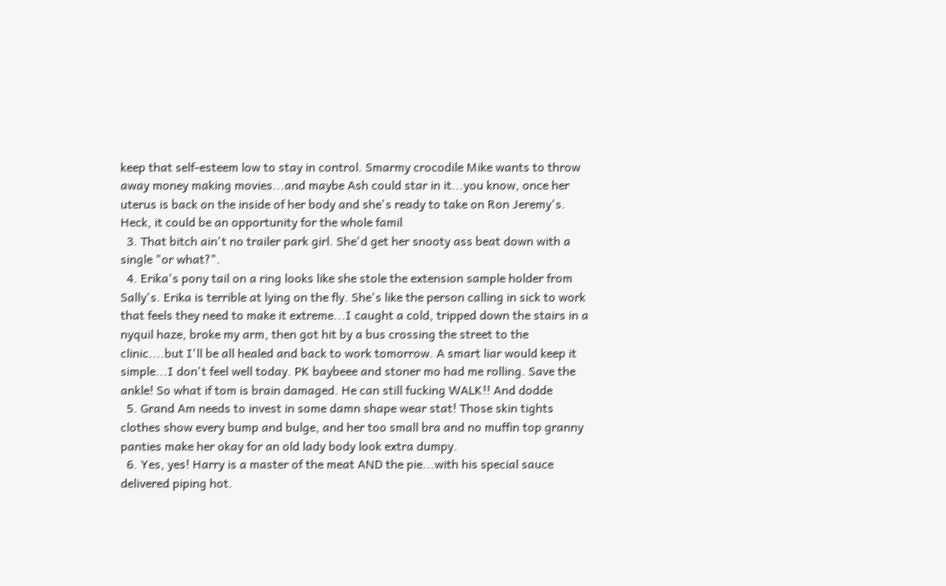keep that self-esteem low to stay in control. Smarmy crocodile Mike wants to throw away money making movies...and maybe Ash could star in it...you know, once her uterus is back on the inside of her body and she's ready to take on Ron Jeremy's. Heck, it could be an opportunity for the whole famil
  3. That bitch ain't no trailer park girl. She'd get her snooty ass beat down with a single "or what?".
  4. Erika's pony tail on a ring looks like she stole the extension sample holder from Sally's. Erika is terrible at lying on the fly. She's like the person calling in sick to work that feels they need to make it extreme...I caught a cold, tripped down the stairs in a nyquil haze, broke my arm, then got hit by a bus crossing the street to the clinic....but I'll be all healed and back to work tomorrow. A smart liar would keep it simple...I don't feel well today. PK baybeee and stoner mo had me rolling. Save the ankle! So what if tom is brain damaged. He can still fucking WALK!! And dodde
  5. Grand Am needs to invest in some damn shape wear stat! Those skin tights clothes show every bump and bulge, and her too small bra and no muffin top granny panties make her okay for an old lady body look extra dumpy.
  6. Yes, yes! Harry is a master of the meat AND the pie...with his special sauce delivered piping hot.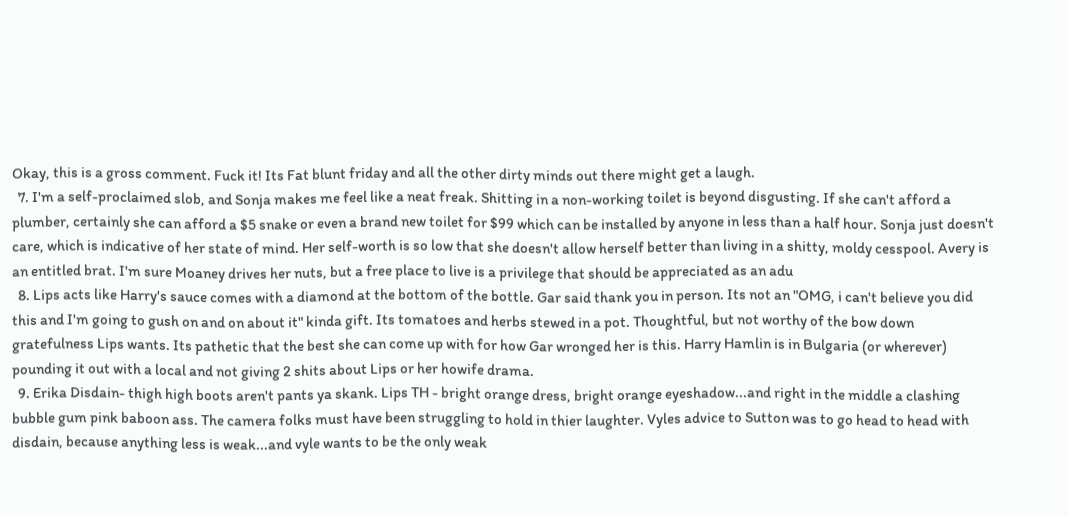Okay, this is a gross comment. Fuck it! Its Fat blunt friday and all the other dirty minds out there might get a laugh.
  7. I'm a self-proclaimed slob, and Sonja makes me feel like a neat freak. Shitting in a non-working toilet is beyond disgusting. If she can't afford a plumber, certainly she can afford a $5 snake or even a brand new toilet for $99 which can be installed by anyone in less than a half hour. Sonja just doesn't care, which is indicative of her state of mind. Her self-worth is so low that she doesn't allow herself better than living in a shitty, moldy cesspool. Avery is an entitled brat. I'm sure Moaney drives her nuts, but a free place to live is a privilege that should be appreciated as an adu
  8. Lips acts like Harry's sauce comes with a diamond at the bottom of the bottle. Gar said thank you in person. Its not an "OMG, i can't believe you did this and I'm going to gush on and on about it" kinda gift. Its tomatoes and herbs stewed in a pot. Thoughtful, but not worthy of the bow down gratefulness Lips wants. Its pathetic that the best she can come up with for how Gar wronged her is this. Harry Hamlin is in Bulgaria (or wherever) pounding it out with a local and not giving 2 shits about Lips or her howife drama.
  9. Erika Disdain- thigh high boots aren't pants ya skank. Lips TH - bright orange dress, bright orange eyeshadow...and right in the middle a clashing bubble gum pink baboon ass. The camera folks must have been struggling to hold in thier laughter. Vyles advice to Sutton was to go head to head with disdain, because anything less is weak...and vyle wants to be the only weak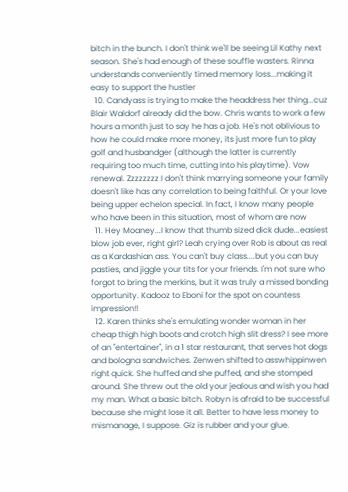bitch in the bunch. I don't think we'll be seeing Lil Kathy next season. She's had enough of these souffle wasters. Rinna understands conveniently timed memory loss...making it easy to support the hustler
  10. Candyass is trying to make the headdress her thing...cuz Blair Waldorf already did the bow. Chris wants to work a few hours a month just to say he has a job. He's not oblivious to how he could make more money, its just more fun to play golf and husbandger (although the latter is currently requiring too much time, cutting into his playtime). Vow renewal. Zzzzzzzz I don't think marrying someone your family doesn't like has any correlation to being faithful. Or your love being upper echelon special. In fact, I know many people who have been in this situation, most of whom are now
  11. Hey Moaney...I know that thumb sized dick dude...easiest blow job ever, right girl? Leah crying over Rob is about as real as a Kardashian ass. You can't buy class....but you can buy pasties, and jiggle your tits for your friends. I'm not sure who forgot to bring the merkins, but it was truly a missed bonding opportunity. Kadooz to Eboni for the spot on countess impression!!
  12. Karen thinks she's emulating wonder woman in her cheap thigh high boots and crotch high slit dress? I see more of an "entertainer", in a 1 star restaurant, that serves hot dogs and bologna sandwiches. Zenwen shifted to asswhippinwen right quick. She huffed and she puffed, and she stomped around. She threw out the old your jealous and wish you had my man. What a basic bitch. Robyn is afraid to be successful because she might lose it all. Better to have less money to mismanage, I suppose. Giz is rubber and your glue.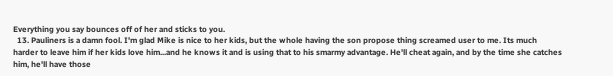Everything you say bounces off of her and sticks to you.
  13. Pauliners is a damn fool. I'm glad Mike is nice to her kids, but the whole having the son propose thing screamed user to me. Its much harder to leave him if her kids love him...and he knows it and is using that to his smarmy advantage. He'll cheat again, and by the time she catches him, he'll have those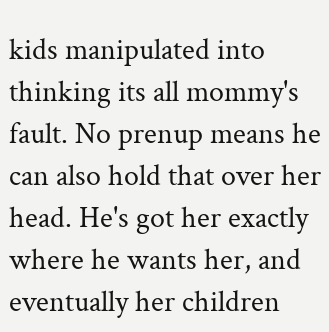kids manipulated into thinking its all mommy's fault. No prenup means he can also hold that over her head. He's got her exactly where he wants her, and eventually her children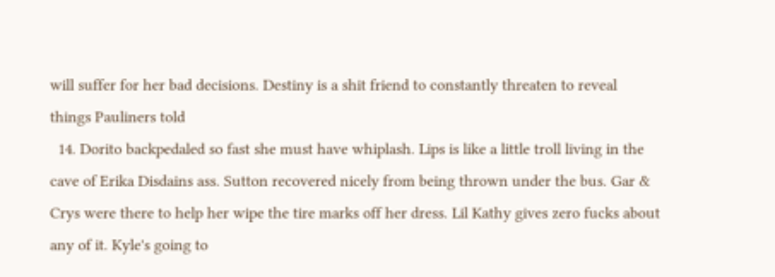will suffer for her bad decisions. Destiny is a shit friend to constantly threaten to reveal things Pauliners told
  14. Dorito backpedaled so fast she must have whiplash. Lips is like a little troll living in the cave of Erika Disdains ass. Sutton recovered nicely from being thrown under the bus. Gar & Crys were there to help her wipe the tire marks off her dress. Lil Kathy gives zero fucks about any of it. Kyle's going to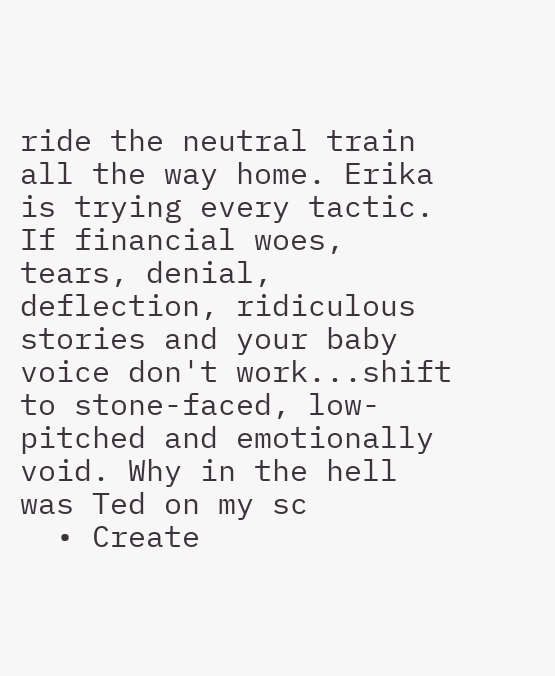ride the neutral train all the way home. Erika is trying every tactic. If financial woes, tears, denial, deflection, ridiculous stories and your baby voice don't work...shift to stone-faced, low-pitched and emotionally void. Why in the hell was Ted on my sc
  • Create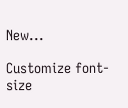New...

Customize font-size